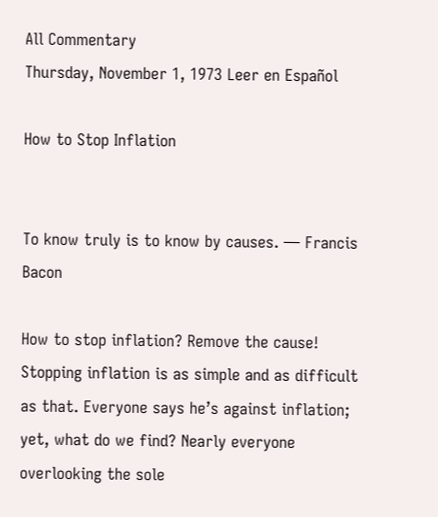All Commentary
Thursday, November 1, 1973 Leer en Español

How to Stop Inflation


To know truly is to know by causes. — Francis Bacon

How to stop inflation? Remove the cause! Stopping inflation is as simple and as difficult as that. Everyone says he’s against inflation; yet, what do we find? Nearly everyone overlooking the sole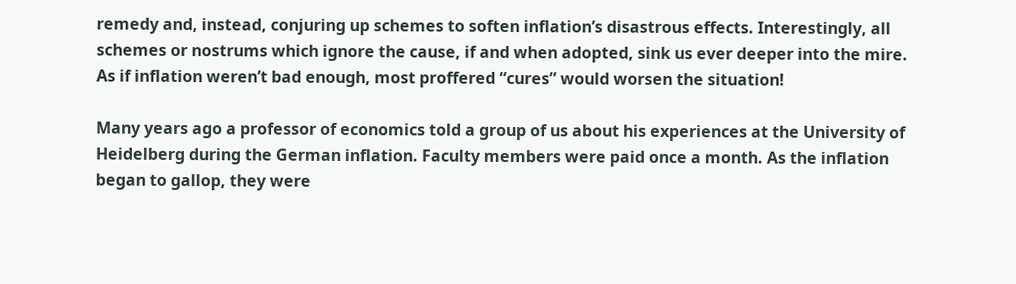remedy and, instead, conjuring up schemes to soften inflation’s disastrous effects. Interestingly, all schemes or nostrums which ignore the cause, if and when adopted, sink us ever deeper into the mire. As if inflation weren’t bad enough, most proffered “cures” would worsen the situation!

Many years ago a professor of economics told a group of us about his experiences at the University of Heidelberg during the German inflation. Faculty members were paid once a month. As the inflation began to gallop, they were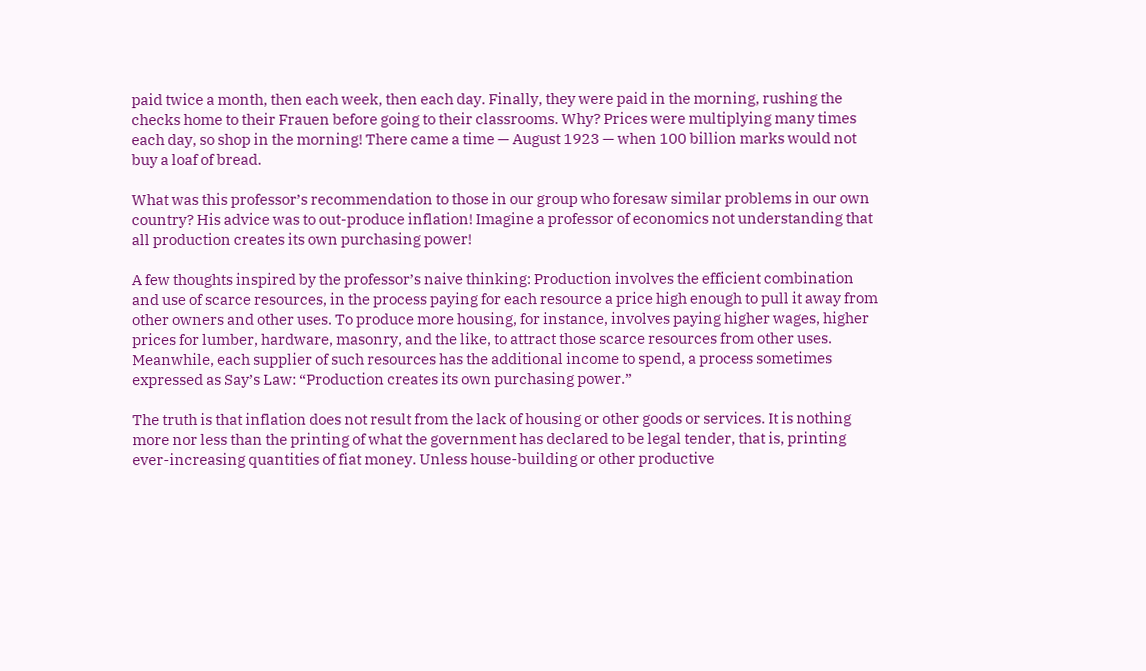paid twice a month, then each week, then each day. Finally, they were paid in the morning, rushing the checks home to their Frauen before going to their classrooms. Why? Prices were multiplying many times each day, so shop in the morning! There came a time — August 1923 — when 100 billion marks would not buy a loaf of bread.

What was this professor’s recommendation to those in our group who foresaw similar problems in our own country? His advice was to out-produce inflation! Imagine a professor of economics not understanding that all production creates its own purchasing power!

A few thoughts inspired by the professor’s naive thinking: Production involves the efficient combination and use of scarce resources, in the process paying for each resource a price high enough to pull it away from other owners and other uses. To produce more housing, for instance, involves paying higher wages, higher prices for lumber, hardware, masonry, and the like, to attract those scarce resources from other uses. Meanwhile, each supplier of such resources has the additional income to spend, a process sometimes expressed as Say’s Law: “Production creates its own purchasing power.”

The truth is that inflation does not result from the lack of housing or other goods or services. It is nothing more nor less than the printing of what the government has declared to be legal tender, that is, printing ever-increasing quantities of fiat money. Unless house-building or other productive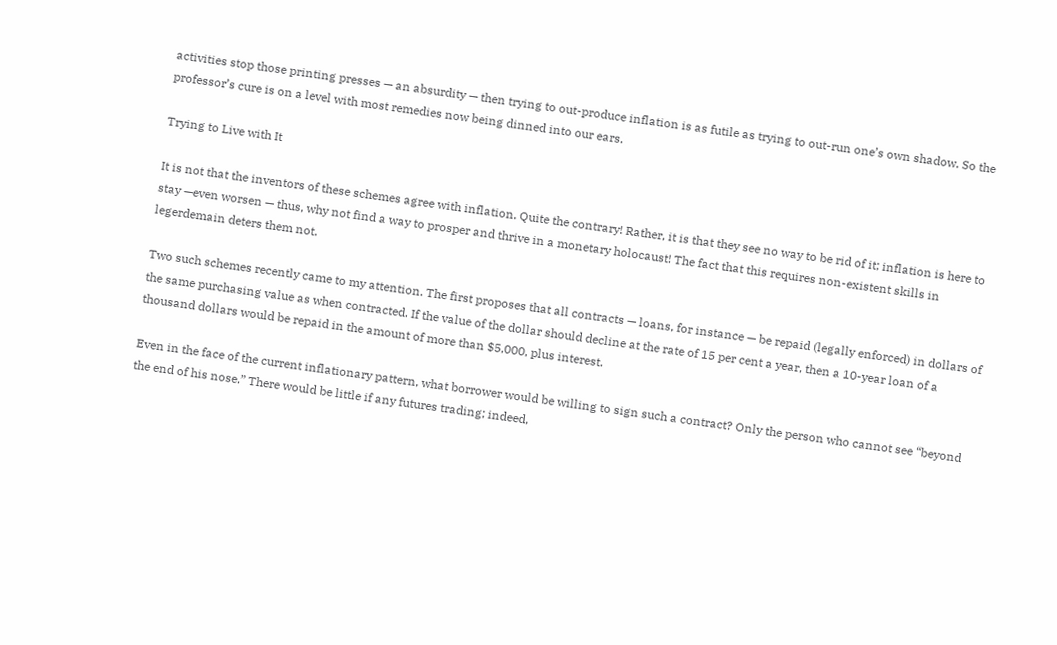activities stop those printing presses — an absurdity — then trying to out-produce inflation is as futile as trying to out-run one’s own shadow. So the professor’s cure is on a level with most remedies now being dinned into our ears.

Trying to Live with It

It is not that the inventors of these schemes agree with inflation. Quite the contrary! Rather, it is that they see no way to be rid of it; inflation is here to stay —even worsen — thus, why not find a way to prosper and thrive in a monetary holocaust! The fact that this requires non-existent skills in legerdemain deters them not.

Two such schemes recently came to my attention. The first proposes that all contracts — loans, for instance — be repaid (legally enforced) in dollars of the same purchasing value as when contracted. If the value of the dollar should decline at the rate of 15 per cent a year, then a 10-year loan of a thousand dollars would be repaid in the amount of more than $5,000, plus interest.

Even in the face of the current inflationary pattern, what borrower would be willing to sign such a contract? Only the person who cannot see “beyond the end of his nose.” There would be little if any futures trading; indeed,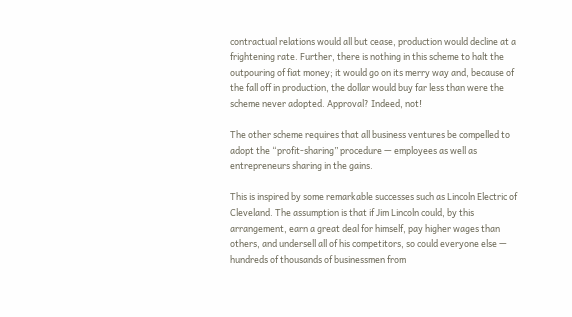contractual relations would all but cease, production would decline at a frightening rate. Further, there is nothing in this scheme to halt the outpouring of fiat money; it would go on its merry way and, because of the fall off in production, the dollar would buy far less than were the scheme never adopted. Approval? Indeed, not!

The other scheme requires that all business ventures be compelled to adopt the “profit-sharing” procedure — employees as well as entrepreneurs sharing in the gains.

This is inspired by some remarkable successes such as Lincoln Electric of Cleveland. The assumption is that if Jim Lincoln could, by this arrangement, earn a great deal for himself, pay higher wages than others, and undersell all of his competitors, so could everyone else — hundreds of thousands of businessmen from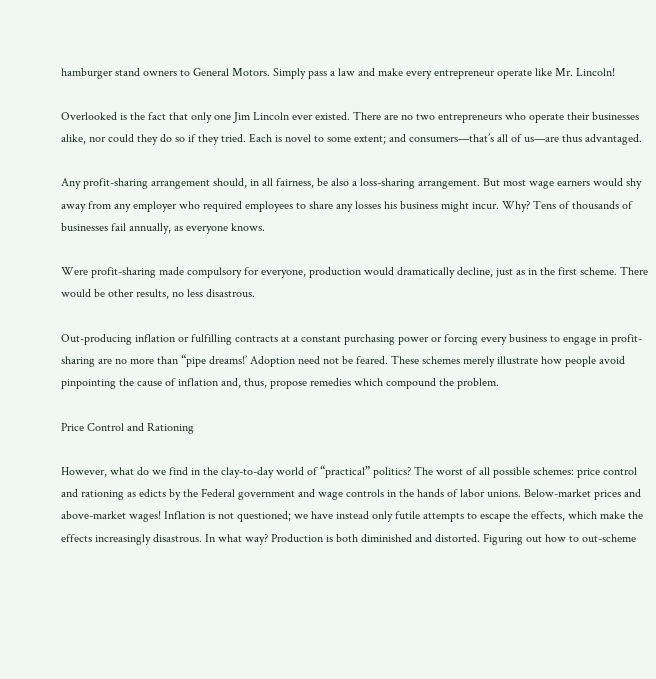hamburger stand owners to General Motors. Simply pass a law and make every entrepreneur operate like Mr. Lincoln!

Overlooked is the fact that only one Jim Lincoln ever existed. There are no two entrepreneurs who operate their businesses alike, nor could they do so if they tried. Each is novel to some extent; and consumers—that’s all of us—are thus advantaged.

Any profit-sharing arrangement should, in all fairness, be also a loss-sharing arrangement. But most wage earners would shy away from any employer who required employees to share any losses his business might incur. Why? Tens of thousands of businesses fail annually, as everyone knows.

Were profit-sharing made compulsory for everyone, production would dramatically decline, just as in the first scheme. There would be other results, no less disastrous.

Out-producing inflation or fulfilling contracts at a constant purchasing power or forcing every business to engage in profit-sharing are no more than “pipe dreams!’ Adoption need not be feared. These schemes merely illustrate how people avoid pinpointing the cause of inflation and, thus, propose remedies which compound the problem.

Price Control and Rationing

However, what do we find in the clay-to-day world of “practical” politics? The worst of all possible schemes: price control and rationing as edicts by the Federal government and wage controls in the hands of labor unions. Below-market prices and above-market wages! Inflation is not questioned; we have instead only futile attempts to escape the effects, which make the effects increasingly disastrous. In what way? Production is both diminished and distorted. Figuring out how to out-scheme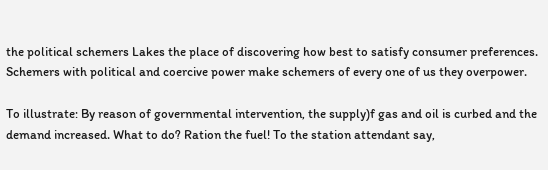the political schemers Lakes the place of discovering how best to satisfy consumer preferences. Schemers with political and coercive power make schemers of every one of us they overpower.

To illustrate: By reason of governmental intervention, the supply)f gas and oil is curbed and the demand increased. What to do? Ration the fuel! To the station attendant say,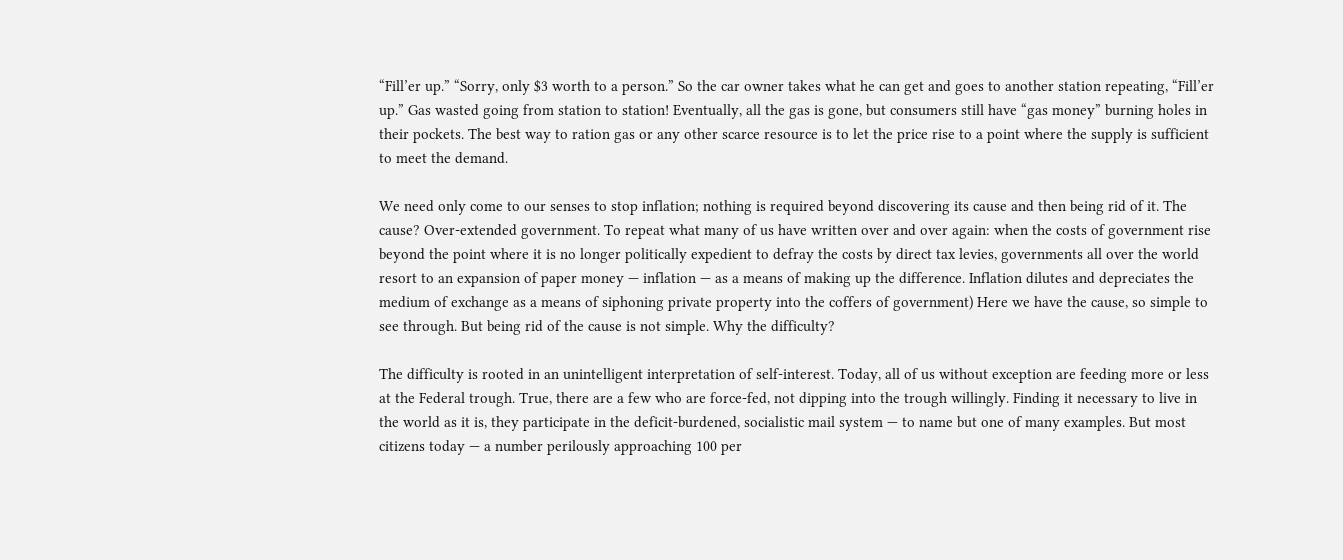“Fill’er up.” “Sorry, only $3 worth to a person.” So the car owner takes what he can get and goes to another station repeating, “Fill’er up.” Gas wasted going from station to station! Eventually, all the gas is gone, but consumers still have “gas money” burning holes in their pockets. The best way to ration gas or any other scarce resource is to let the price rise to a point where the supply is sufficient to meet the demand.

We need only come to our senses to stop inflation; nothing is required beyond discovering its cause and then being rid of it. The cause? Over-extended government. To repeat what many of us have written over and over again: when the costs of government rise beyond the point where it is no longer politically expedient to defray the costs by direct tax levies, governments all over the world resort to an expansion of paper money — inflation — as a means of making up the difference. Inflation dilutes and depreciates the medium of exchange as a means of siphoning private property into the coffers of government) Here we have the cause, so simple to see through. But being rid of the cause is not simple. Why the difficulty?

The difficulty is rooted in an unintelligent interpretation of self-interest. Today, all of us without exception are feeding more or less at the Federal trough. True, there are a few who are force-fed, not dipping into the trough willingly. Finding it necessary to live in the world as it is, they participate in the deficit-burdened, socialistic mail system — to name but one of many examples. But most citizens today — a number perilously approaching 100 per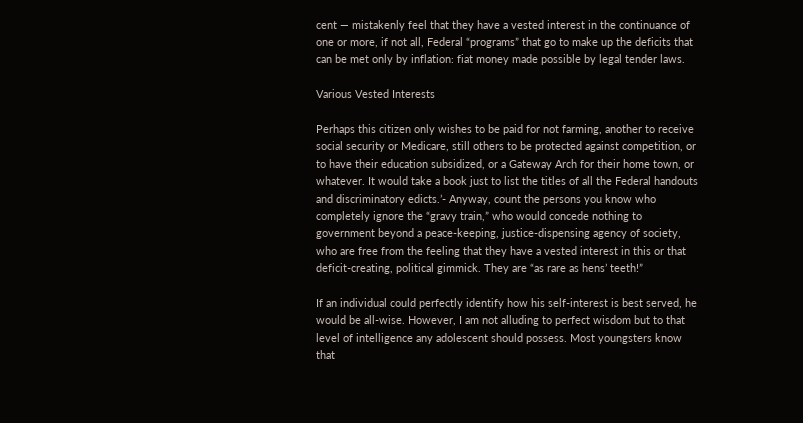cent — mistakenly feel that they have a vested interest in the continuance of one or more, if not all, Federal “programs” that go to make up the deficits that can be met only by inflation: fiat money made possible by legal tender laws.

Various Vested Interests

Perhaps this citizen only wishes to be paid for not farming, another to receive social security or Medicare, still others to be protected against competition, or to have their education subsidized, or a Gateway Arch for their home town, or whatever. It would take a book just to list the titles of all the Federal handouts and discriminatory edicts.’- Anyway, count the persons you know who completely ignore the “gravy train,” who would concede nothing to government beyond a peace-keeping, justice-dispensing agency of society, who are free from the feeling that they have a vested interest in this or that deficit-creating, political gimmick. They are “as rare as hens’ teeth!”

If an individual could perfectly identify how his self-interest is best served, he would be all-wise. However, I am not alluding to perfect wisdom but to that level of intelligence any adolescent should possess. Most youngsters know that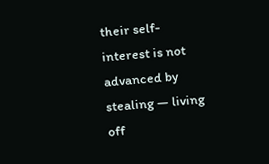their self-interest is not advanced by stealing — living off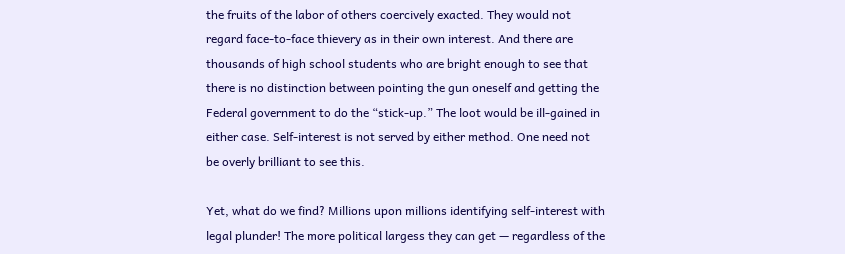the fruits of the labor of others coercively exacted. They would not regard face-to-face thievery as in their own interest. And there are thousands of high school students who are bright enough to see that there is no distinction between pointing the gun oneself and getting the Federal government to do the “stick-up.” The loot would be ill-gained in either case. Self-interest is not served by either method. One need not be overly brilliant to see this.

Yet, what do we find? Millions upon millions identifying self-interest with legal plunder! The more political largess they can get — regardless of the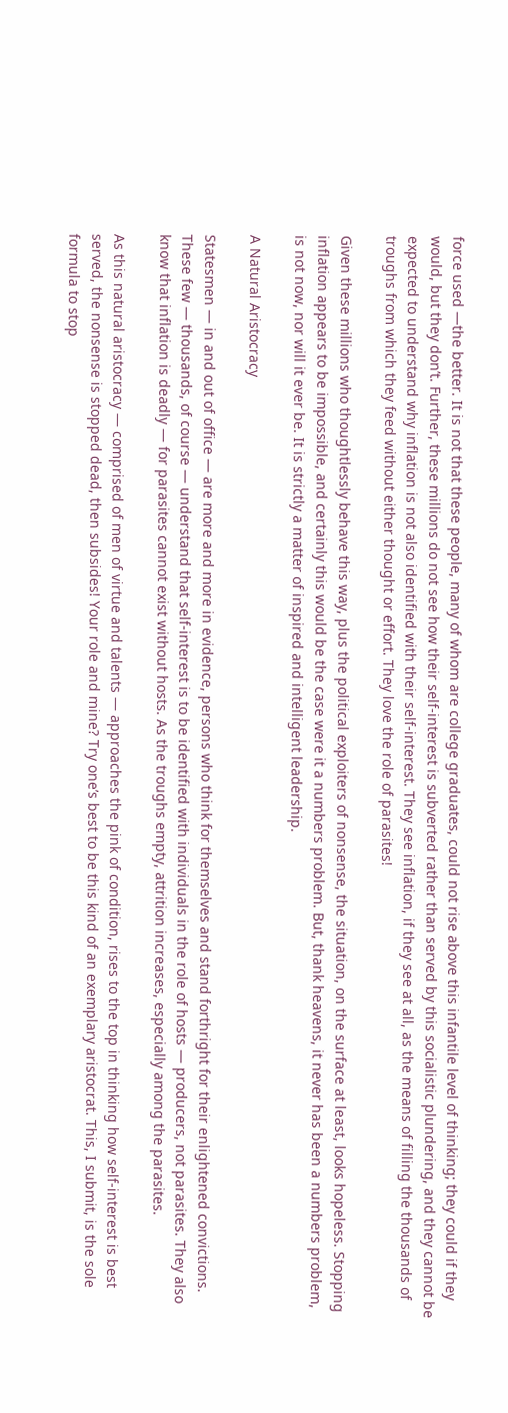force used —the better. It is not that these people, many of whom are college graduates, could not rise above this infantile level of thinking; they could if they would, but they don’t. Further, these millions do not see how their self-interest is subverted rather than served by this socialistic plundering, and they cannot be expected to understand why inflation is not also identified with their self-interest. They see inflation, if they see at all, as the means of filling the thousands of troughs from which they feed without either thought or effort. They love the role of parasites!

Given these millions who thoughtlessly behave this way, plus the political exploiters of nonsense, the situation, on the surface at least, looks hopeless. Stopping inflation appears to be impossible, and certainly this would be the case were it a numbers problem. But, thank heavens, it never has been a numbers problem, is not now, nor will it ever be. It is strictly a matter of inspired and intelligent leadership.

A Natural Aristocracy

Statesmen — in and out of office — are more and more in evidence, persons who think for themselves and stand forthright for their enlightened convictions. These few — thousands, of course — understand that self-interest is to be identified with individuals in the role of hosts — producers, not parasites. They also know that inflation is deadly — for parasites cannot exist without hosts. As the troughs empty, attrition increases, especially among the parasites.

As this natural aristocracy — comprised of men of virtue and talents — approaches the pink of condition, rises to the top in thinking how self-interest is best served, the nonsense is stopped dead, then subsides! Your role and mine? Try one’s best to be this kind of an exemplary aristocrat. This, I submit, is the sole formula to stop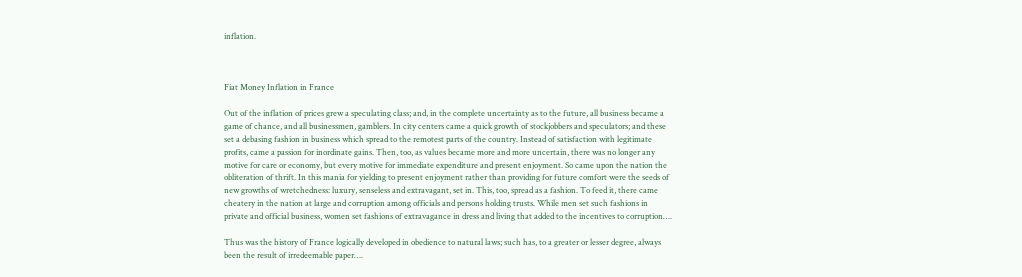inflation.



Fiat Money Inflation in France

Out of the inflation of prices grew a speculating class; and, in the complete uncertainty as to the future, all business became a game of chance, and all businessmen, gamblers. In city centers came a quick growth of stockjobbers and speculators; and these set a debasing fashion in business which spread to the remotest parts of the country. Instead of satisfaction with legitimate profits, came a passion for inordinate gains. Then, too, as values became more and more uncertain, there was no longer any motive for care or economy, but every motive for immediate expenditure and present enjoyment. So came upon the nation the obliteration of thrift. In this mania for yielding to present enjoyment rather than providing for future comfort were the seeds of new growths of wretchedness: luxury, senseless and extravagant, set in. This, too, spread as a fashion. To feed it, there came cheatery in the nation at large and corruption among officials and persons holding trusts. While men set such fashions in private and official business, women set fashions of extravagance in dress and living that added to the incentives to corruption….

Thus was the history of France logically developed in obedience to natural laws; such has, to a greater or lesser degree, always been the result of irredeemable paper….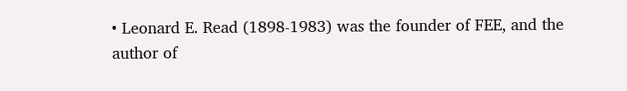• Leonard E. Read (1898-1983) was the founder of FEE, and the author of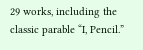29 works, including the classic parable “I, Pencil.”